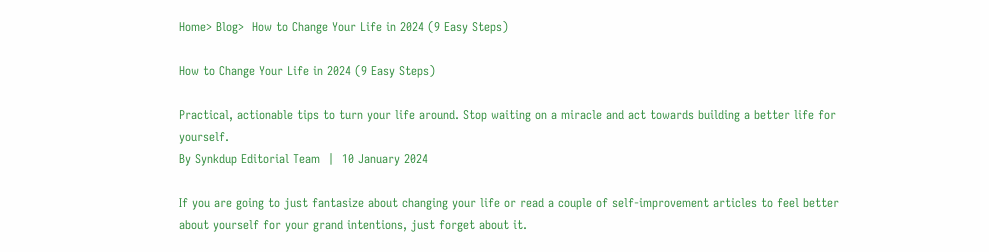Home> Blog>  How to Change Your Life in 2024 (9 Easy Steps)

How to Change Your Life in 2024 (9 Easy Steps)

Practical, actionable tips to turn your life around. Stop waiting on a miracle and act towards building a better life for yourself.
By Synkdup Editorial Team  |  10 January 2024

If you are going to just fantasize about changing your life or read a couple of self-improvement articles to feel better about yourself for your grand intentions, just forget about it.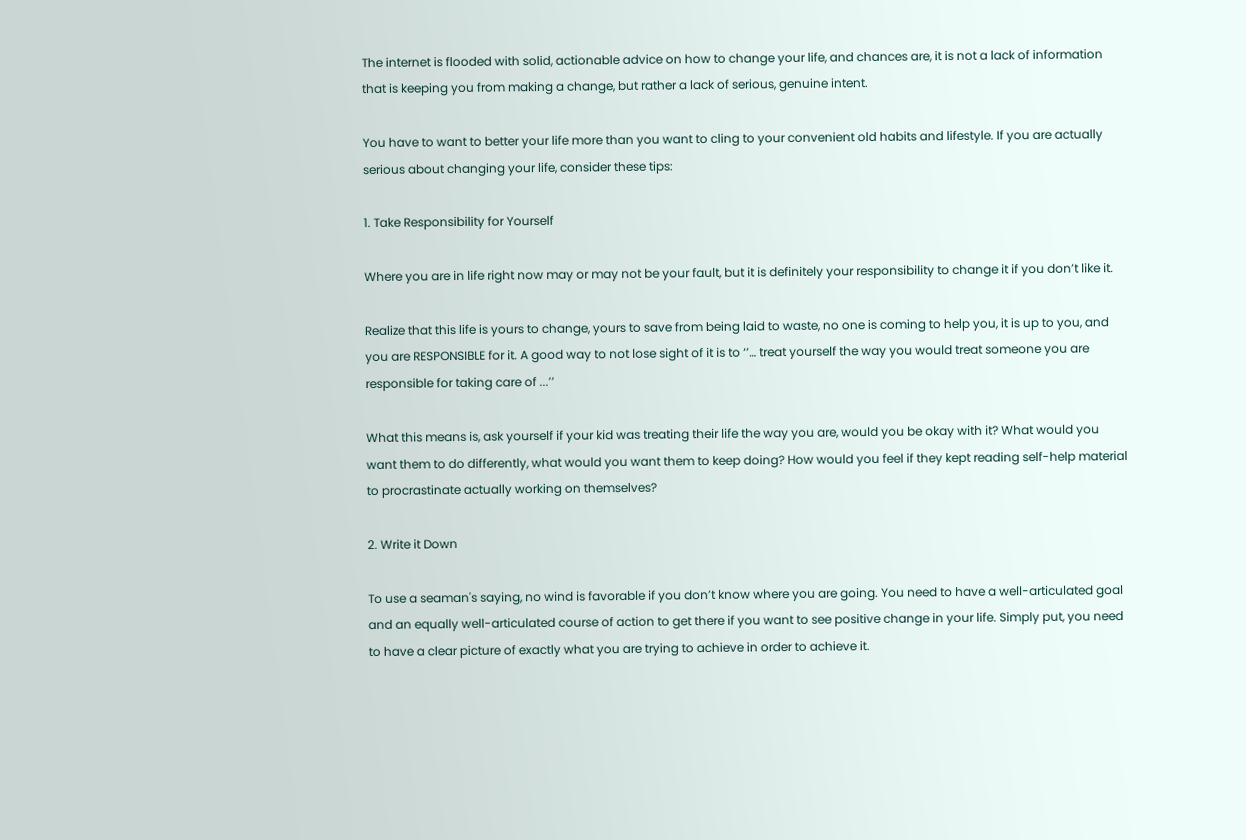The internet is flooded with solid, actionable advice on how to change your life, and chances are, it is not a lack of information that is keeping you from making a change, but rather a lack of serious, genuine intent.

You have to want to better your life more than you want to cling to your convenient old habits and lifestyle. If you are actually serious about changing your life, consider these tips:

1. Take Responsibility for Yourself

Where you are in life right now may or may not be your fault, but it is definitely your responsibility to change it if you don’t like it.

Realize that this life is yours to change, yours to save from being laid to waste, no one is coming to help you, it is up to you, and you are RESPONSIBLE for it. A good way to not lose sight of it is to ‘’… treat yourself the way you would treat someone you are responsible for taking care of ...’’

What this means is, ask yourself if your kid was treating their life the way you are, would you be okay with it? What would you want them to do differently, what would you want them to keep doing? How would you feel if they kept reading self-help material to procrastinate actually working on themselves?

2. Write it Down

To use a seaman's saying, no wind is favorable if you don’t know where you are going. You need to have a well-articulated goal and an equally well-articulated course of action to get there if you want to see positive change in your life. Simply put, you need to have a clear picture of exactly what you are trying to achieve in order to achieve it.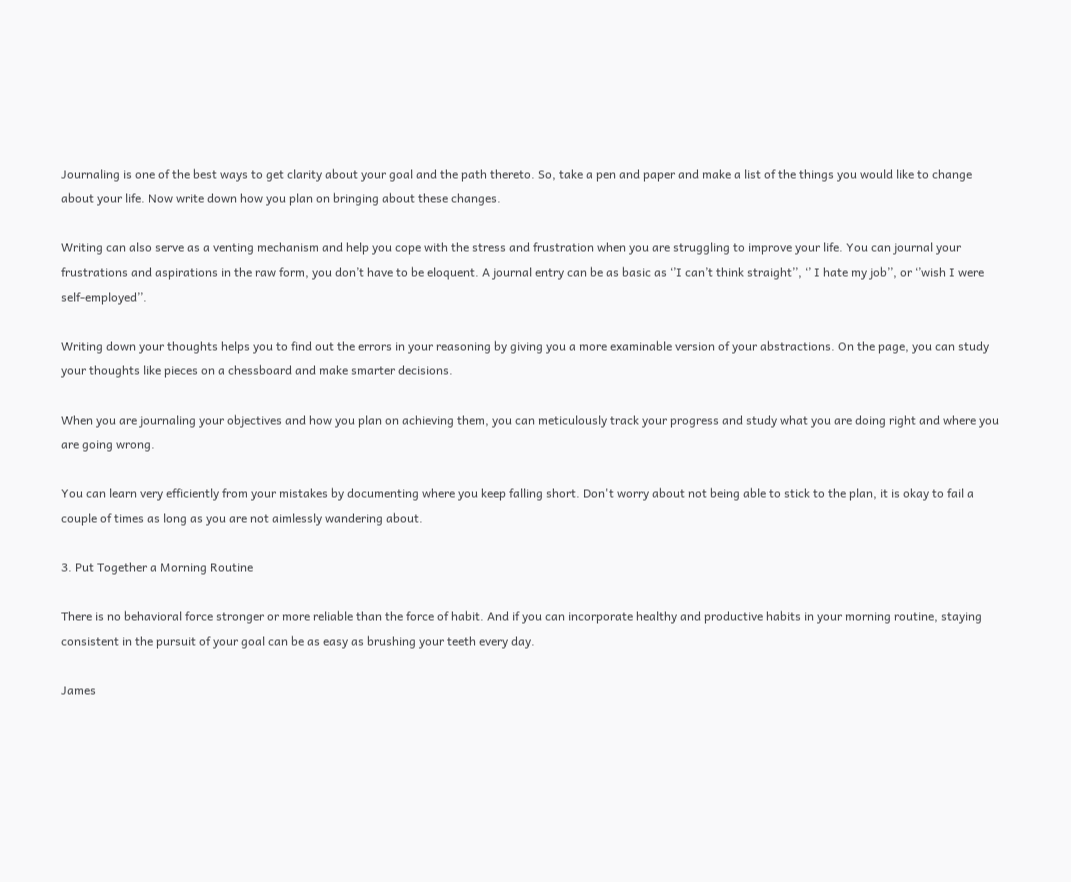Journaling is one of the best ways to get clarity about your goal and the path thereto. So, take a pen and paper and make a list of the things you would like to change about your life. Now write down how you plan on bringing about these changes.

Writing can also serve as a venting mechanism and help you cope with the stress and frustration when you are struggling to improve your life. You can journal your frustrations and aspirations in the raw form, you don’t have to be eloquent. A journal entry can be as basic as ‘’I can’t think straight’’, ‘’ I hate my job’’, or ‘’wish I were self-employed’’.

Writing down your thoughts helps you to find out the errors in your reasoning by giving you a more examinable version of your abstractions. On the page, you can study your thoughts like pieces on a chessboard and make smarter decisions.

When you are journaling your objectives and how you plan on achieving them, you can meticulously track your progress and study what you are doing right and where you are going wrong.

You can learn very efficiently from your mistakes by documenting where you keep falling short. Don't worry about not being able to stick to the plan, it is okay to fail a couple of times as long as you are not aimlessly wandering about.

3. Put Together a Morning Routine

There is no behavioral force stronger or more reliable than the force of habit. And if you can incorporate healthy and productive habits in your morning routine, staying consistent in the pursuit of your goal can be as easy as brushing your teeth every day.

James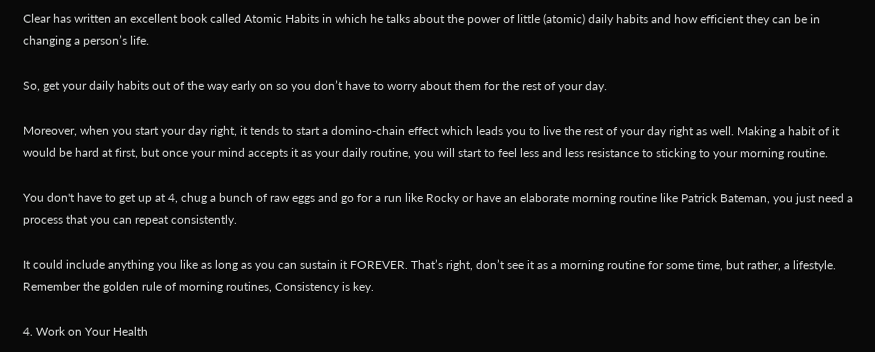Clear has written an excellent book called Atomic Habits in which he talks about the power of little (atomic) daily habits and how efficient they can be in changing a person’s life.

So, get your daily habits out of the way early on so you don’t have to worry about them for the rest of your day.

Moreover, when you start your day right, it tends to start a domino-chain effect which leads you to live the rest of your day right as well. Making a habit of it would be hard at first, but once your mind accepts it as your daily routine, you will start to feel less and less resistance to sticking to your morning routine.

You don't have to get up at 4, chug a bunch of raw eggs and go for a run like Rocky or have an elaborate morning routine like Patrick Bateman, you just need a process that you can repeat consistently.

It could include anything you like as long as you can sustain it FOREVER. That’s right, don’t see it as a morning routine for some time, but rather, a lifestyle. Remember the golden rule of morning routines, Consistency is key.

4. Work on Your Health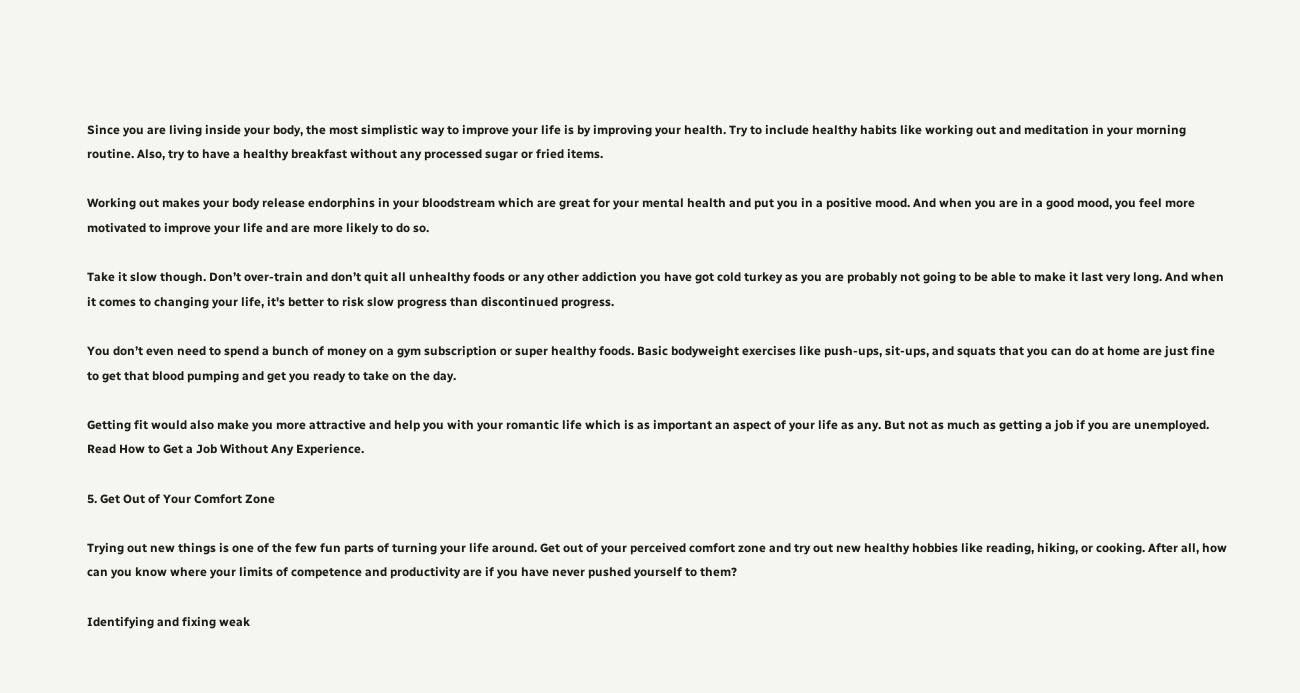Since you are living inside your body, the most simplistic way to improve your life is by improving your health. Try to include healthy habits like working out and meditation in your morning routine. Also, try to have a healthy breakfast without any processed sugar or fried items.

Working out makes your body release endorphins in your bloodstream which are great for your mental health and put you in a positive mood. And when you are in a good mood, you feel more motivated to improve your life and are more likely to do so.

Take it slow though. Don’t over-train and don’t quit all unhealthy foods or any other addiction you have got cold turkey as you are probably not going to be able to make it last very long. And when it comes to changing your life, it's better to risk slow progress than discontinued progress.

You don’t even need to spend a bunch of money on a gym subscription or super healthy foods. Basic bodyweight exercises like push-ups, sit-ups, and squats that you can do at home are just fine to get that blood pumping and get you ready to take on the day.

Getting fit would also make you more attractive and help you with your romantic life which is as important an aspect of your life as any. But not as much as getting a job if you are unemployed. Read How to Get a Job Without Any Experience.

5. Get Out of Your Comfort Zone

Trying out new things is one of the few fun parts of turning your life around. Get out of your perceived comfort zone and try out new healthy hobbies like reading, hiking, or cooking. After all, how can you know where your limits of competence and productivity are if you have never pushed yourself to them?

Identifying and fixing weak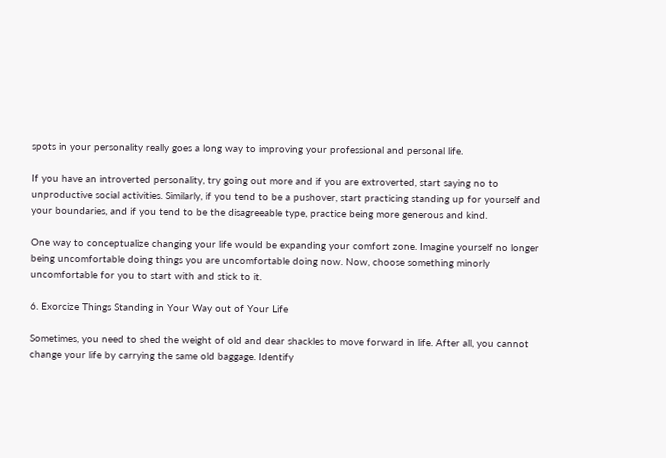spots in your personality really goes a long way to improving your professional and personal life.

If you have an introverted personality, try going out more and if you are extroverted, start saying no to unproductive social activities. Similarly, if you tend to be a pushover, start practicing standing up for yourself and your boundaries, and if you tend to be the disagreeable type, practice being more generous and kind.

One way to conceptualize changing your life would be expanding your comfort zone. Imagine yourself no longer being uncomfortable doing things you are uncomfortable doing now. Now, choose something minorly uncomfortable for you to start with and stick to it.

6. Exorcize Things Standing in Your Way out of Your Life

Sometimes, you need to shed the weight of old and dear shackles to move forward in life. After all, you cannot change your life by carrying the same old baggage. Identify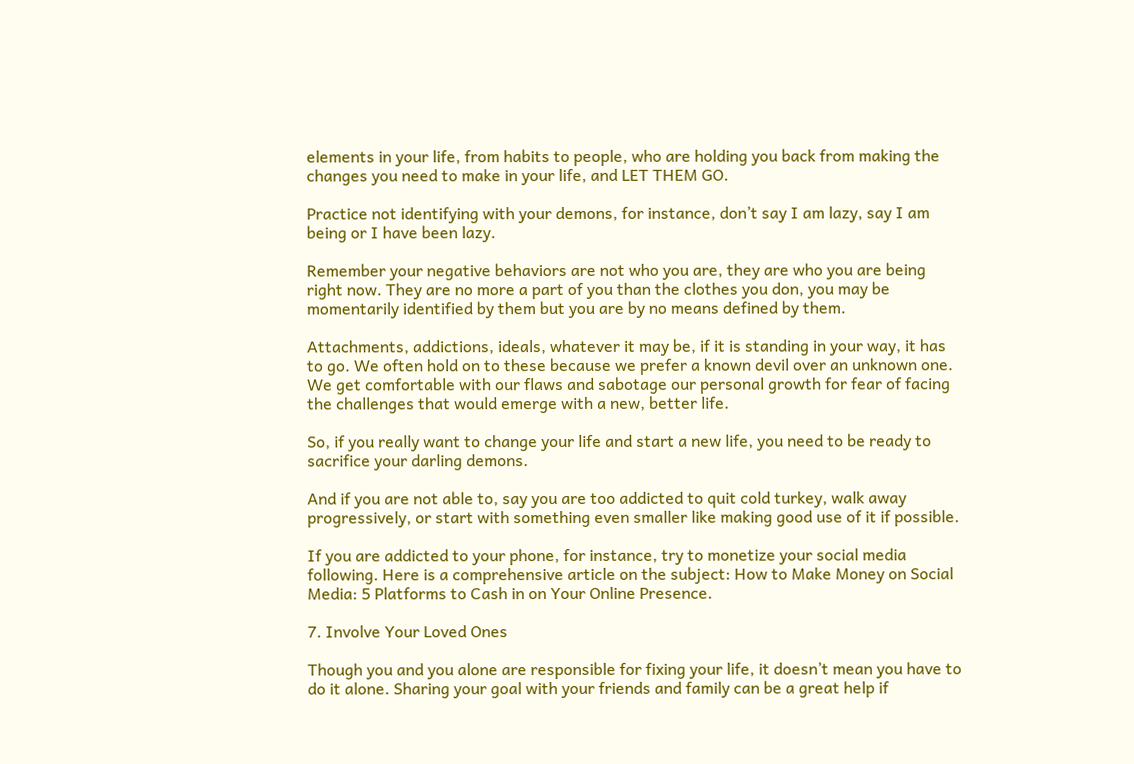elements in your life, from habits to people, who are holding you back from making the changes you need to make in your life, and LET THEM GO.

Practice not identifying with your demons, for instance, don’t say I am lazy, say I am being or I have been lazy.

Remember your negative behaviors are not who you are, they are who you are being right now. They are no more a part of you than the clothes you don, you may be momentarily identified by them but you are by no means defined by them.

Attachments, addictions, ideals, whatever it may be, if it is standing in your way, it has to go. We often hold on to these because we prefer a known devil over an unknown one. We get comfortable with our flaws and sabotage our personal growth for fear of facing the challenges that would emerge with a new, better life.

So, if you really want to change your life and start a new life, you need to be ready to sacrifice your darling demons.

And if you are not able to, say you are too addicted to quit cold turkey, walk away progressively, or start with something even smaller like making good use of it if possible.

If you are addicted to your phone, for instance, try to monetize your social media following. Here is a comprehensive article on the subject: How to Make Money on Social Media: 5 Platforms to Cash in on Your Online Presence.

7. Involve Your Loved Ones

Though you and you alone are responsible for fixing your life, it doesn’t mean you have to do it alone. Sharing your goal with your friends and family can be a great help if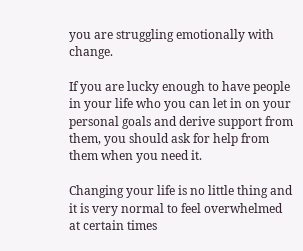you are struggling emotionally with change.

If you are lucky enough to have people in your life who you can let in on your personal goals and derive support from them, you should ask for help from them when you need it.

Changing your life is no little thing and it is very normal to feel overwhelmed at certain times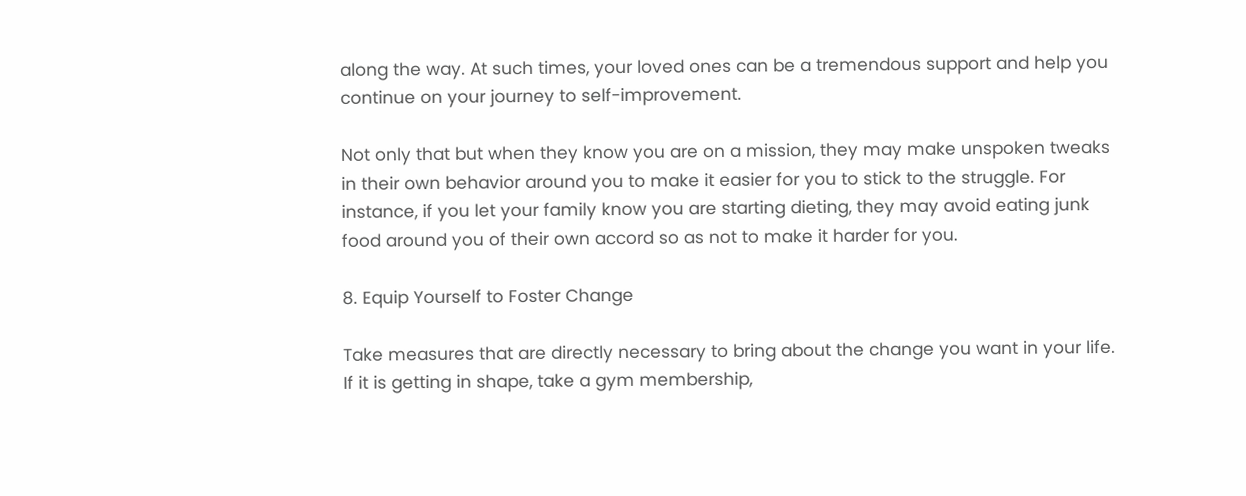along the way. At such times, your loved ones can be a tremendous support and help you continue on your journey to self-improvement.

Not only that but when they know you are on a mission, they may make unspoken tweaks in their own behavior around you to make it easier for you to stick to the struggle. For instance, if you let your family know you are starting dieting, they may avoid eating junk food around you of their own accord so as not to make it harder for you.

8. Equip Yourself to Foster Change

Take measures that are directly necessary to bring about the change you want in your life. If it is getting in shape, take a gym membership,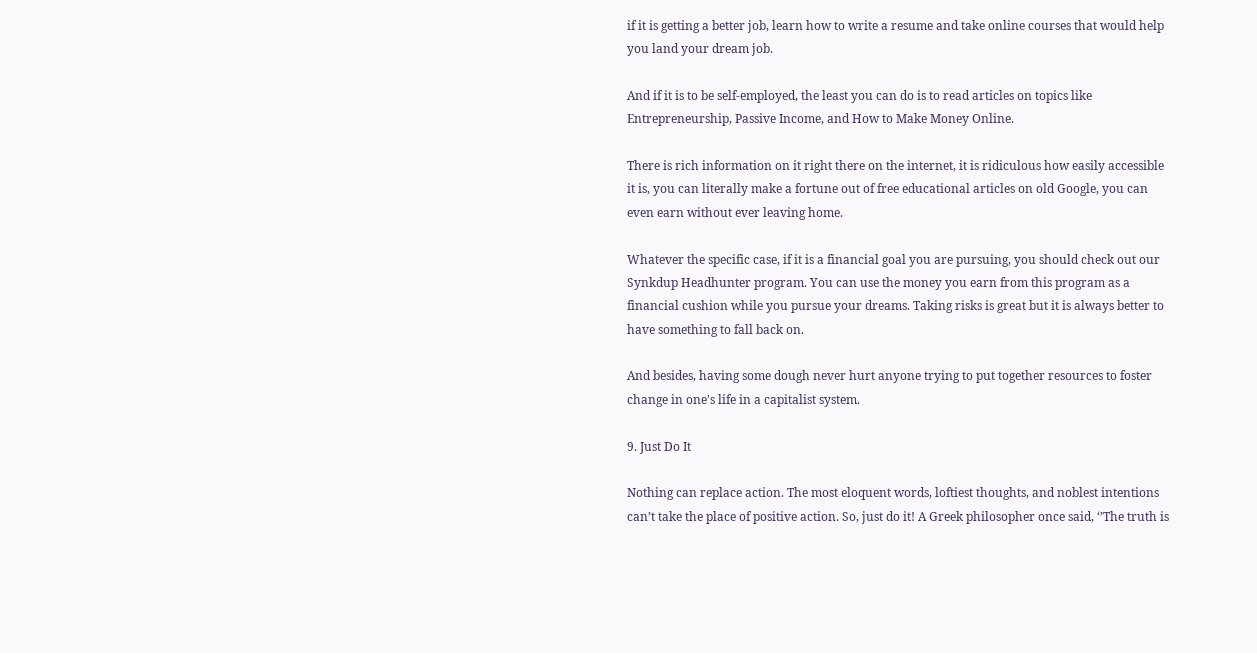if it is getting a better job, learn how to write a resume and take online courses that would help you land your dream job.

And if it is to be self-employed, the least you can do is to read articles on topics like Entrepreneurship, Passive Income, and How to Make Money Online.

There is rich information on it right there on the internet, it is ridiculous how easily accessible it is, you can literally make a fortune out of free educational articles on old Google, you can even earn without ever leaving home.

Whatever the specific case, if it is a financial goal you are pursuing, you should check out our Synkdup Headhunter program. You can use the money you earn from this program as a financial cushion while you pursue your dreams. Taking risks is great but it is always better to have something to fall back on.

And besides, having some dough never hurt anyone trying to put together resources to foster change in one's life in a capitalist system.

9. Just Do It

Nothing can replace action. The most eloquent words, loftiest thoughts, and noblest intentions can’t take the place of positive action. So, just do it! A Greek philosopher once said, ‘’The truth is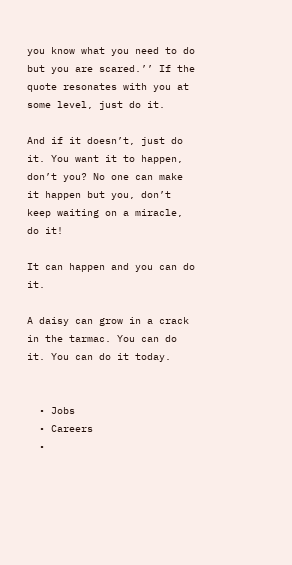you know what you need to do but you are scared.’’ If the quote resonates with you at some level, just do it.

And if it doesn’t, just do it. You want it to happen, don’t you? No one can make it happen but you, don’t keep waiting on a miracle, do it!

It can happen and you can do it.

A daisy can grow in a crack in the tarmac. You can do it. You can do it today.


  • Jobs
  • Careers
  •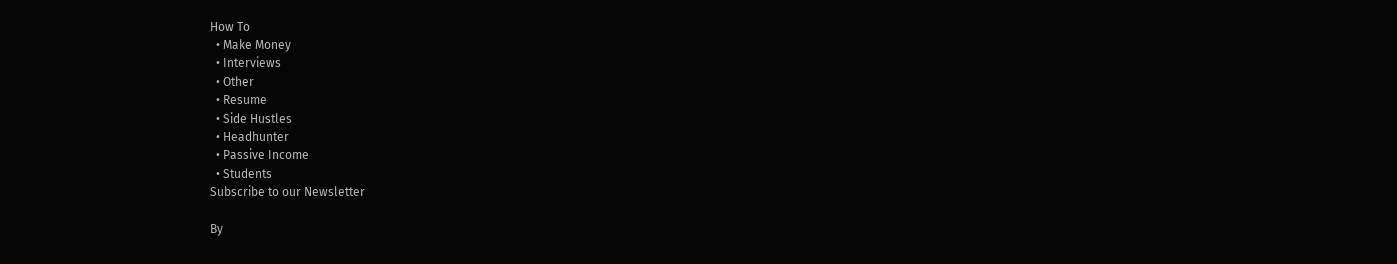How To
  • Make Money
  • Interviews
  • Other
  • Resume
  • Side Hustles
  • Headhunter
  • Passive Income
  • Students
Subscribe to our Newsletter

By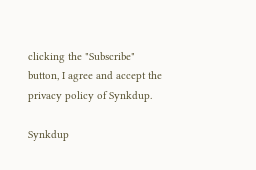clicking the "Subscribe" button, I agree and accept the privacy policy of Synkdup.

Synkdup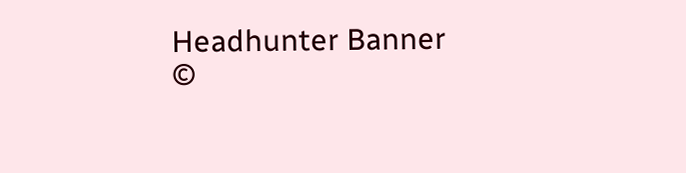Headhunter Banner
©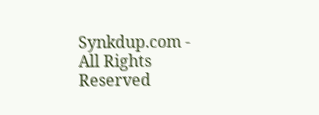Synkdup.com - All Rights Reserved